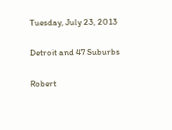Tuesday, July 23, 2013

Detroit and 47 Suburbs

Robert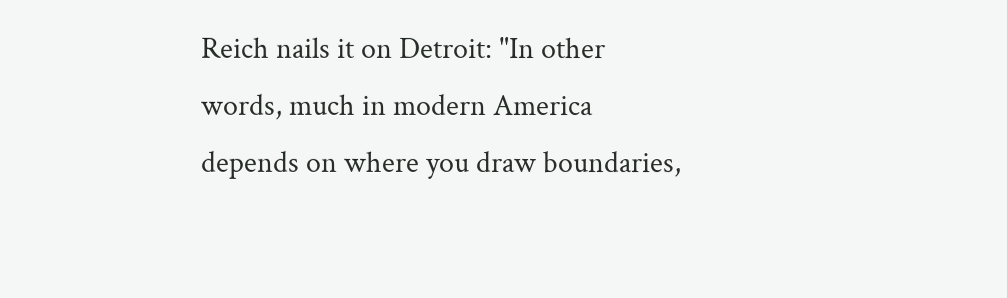Reich nails it on Detroit: "In other words, much in modern America depends on where you draw boundaries,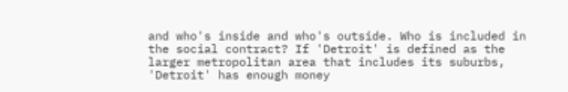and who's inside and who's outside. Who is included in the social contract? If 'Detroit' is defined as the larger metropolitan area that includes its suburbs, 'Detroit' has enough money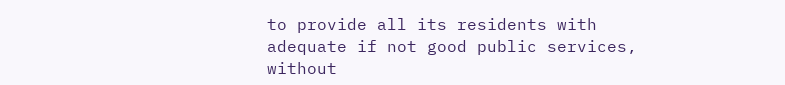to provide all its residents with adequate if not good public services, without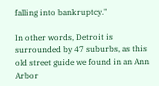falling into bankruptcy."

In other words, Detroit is surrounded by 47 suburbs, as this old street guide we found in an Ann Arbor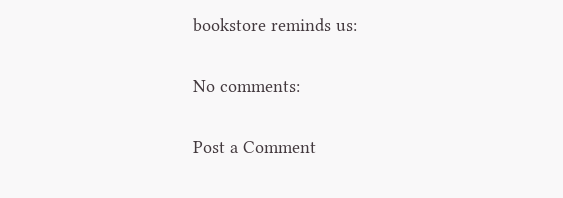bookstore reminds us:

No comments:

Post a Comment